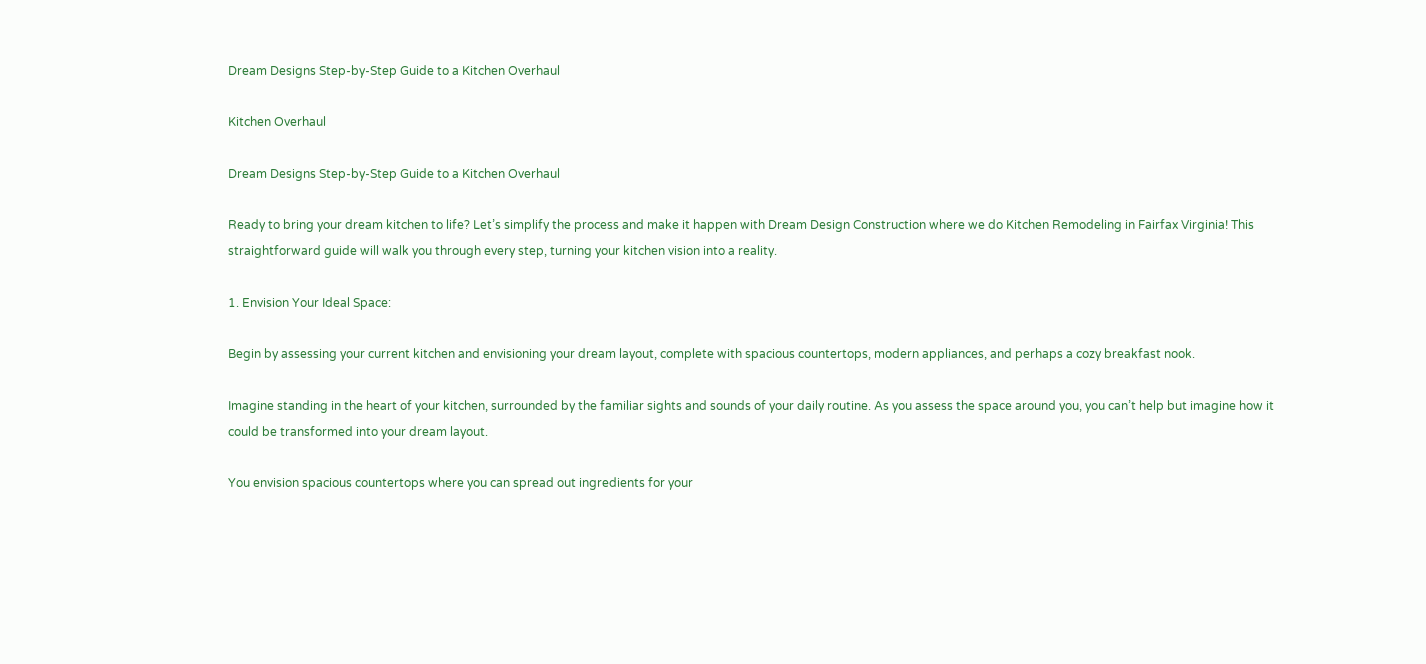Dream Designs Step-by-Step Guide to a Kitchen Overhaul

Kitchen Overhaul

Dream Designs Step-by-Step Guide to a Kitchen Overhaul

Ready to bring your dream kitchen to life? Let’s simplify the process and make it happen with Dream Design Construction where we do Kitchen Remodeling in Fairfax Virginia! This straightforward guide will walk you through every step, turning your kitchen vision into a reality.

1. Envision Your Ideal Space:

Begin by assessing your current kitchen and envisioning your dream layout, complete with spacious countertops, modern appliances, and perhaps a cozy breakfast nook.

Imagine standing in the heart of your kitchen, surrounded by the familiar sights and sounds of your daily routine. As you assess the space around you, you can’t help but imagine how it could be transformed into your dream layout.

You envision spacious countertops where you can spread out ingredients for your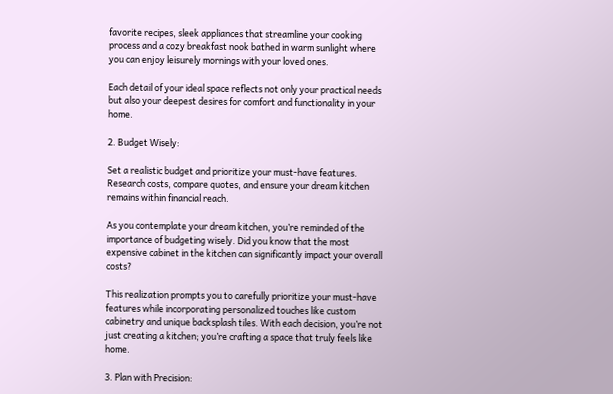favorite recipes, sleek appliances that streamline your cooking process and a cozy breakfast nook bathed in warm sunlight where you can enjoy leisurely mornings with your loved ones.

Each detail of your ideal space reflects not only your practical needs but also your deepest desires for comfort and functionality in your home.

2. Budget Wisely:

Set a realistic budget and prioritize your must-have features. Research costs, compare quotes, and ensure your dream kitchen remains within financial reach.

As you contemplate your dream kitchen, you’re reminded of the importance of budgeting wisely. Did you know that the most expensive cabinet in the kitchen can significantly impact your overall costs?

This realization prompts you to carefully prioritize your must-have features while incorporating personalized touches like custom cabinetry and unique backsplash tiles. With each decision, you’re not just creating a kitchen; you’re crafting a space that truly feels like home.

3. Plan with Precision: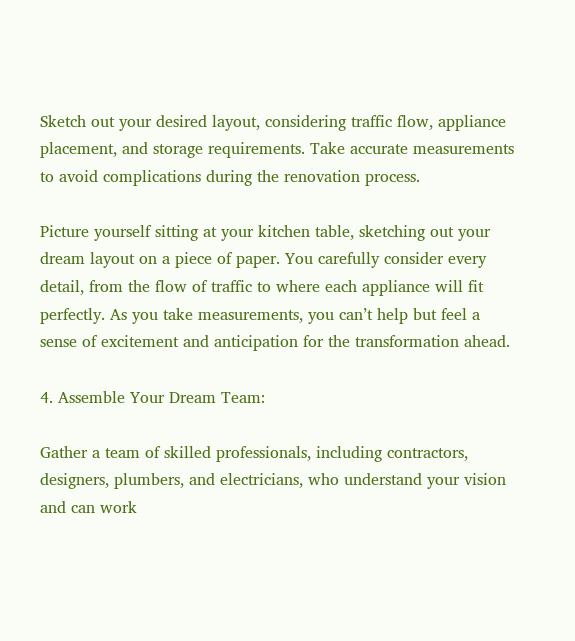Sketch out your desired layout, considering traffic flow, appliance placement, and storage requirements. Take accurate measurements to avoid complications during the renovation process.

Picture yourself sitting at your kitchen table, sketching out your dream layout on a piece of paper. You carefully consider every detail, from the flow of traffic to where each appliance will fit perfectly. As you take measurements, you can’t help but feel a sense of excitement and anticipation for the transformation ahead.

4. Assemble Your Dream Team:

Gather a team of skilled professionals, including contractors, designers, plumbers, and electricians, who understand your vision and can work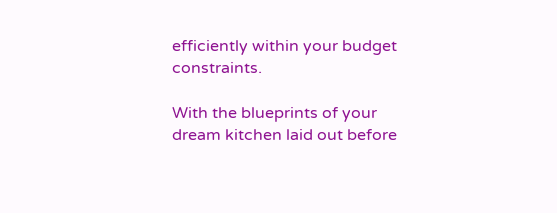efficiently within your budget constraints.

With the blueprints of your dream kitchen laid out before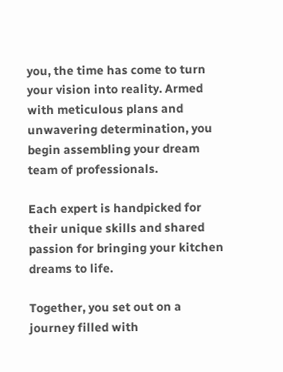you, the time has come to turn your vision into reality. Armed with meticulous plans and unwavering determination, you begin assembling your dream team of professionals.

Each expert is handpicked for their unique skills and shared passion for bringing your kitchen dreams to life.

Together, you set out on a journey filled with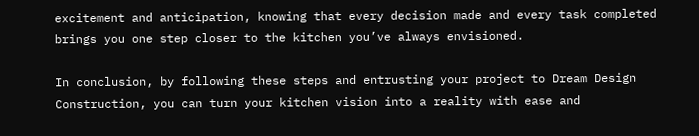excitement and anticipation, knowing that every decision made and every task completed brings you one step closer to the kitchen you’ve always envisioned.

In conclusion, by following these steps and entrusting your project to Dream Design Construction, you can turn your kitchen vision into a reality with ease and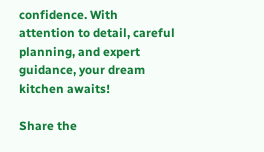confidence. With attention to detail, careful planning, and expert guidance, your dream kitchen awaits!

Share the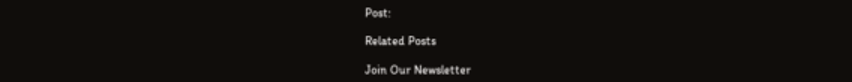Post:

Related Posts

Join Our Newsletter